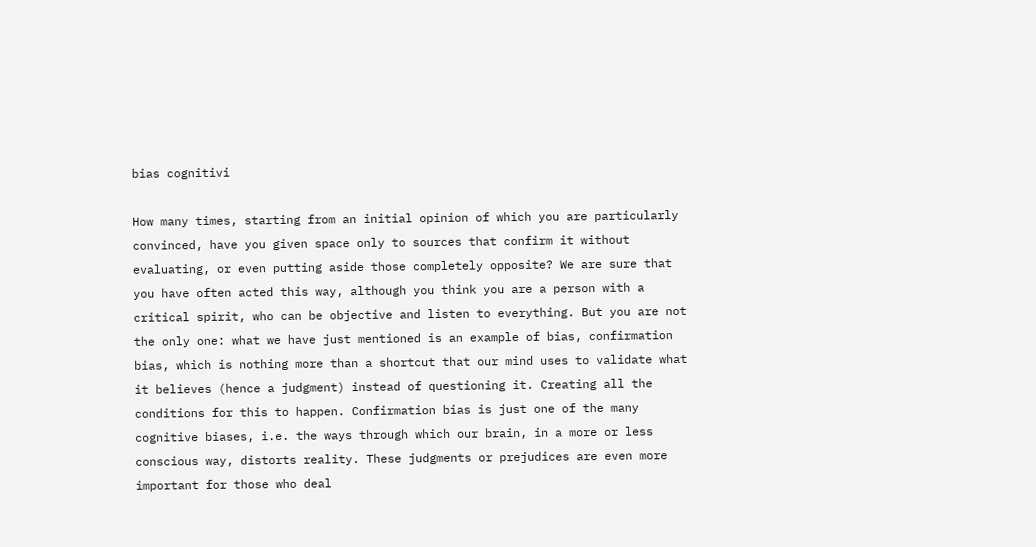bias cognitivi

How many times, starting from an initial opinion of which you are particularly convinced, have you given space only to sources that confirm it without evaluating, or even putting aside those completely opposite? We are sure that you have often acted this way, although you think you are a person with a critical spirit, who can be objective and listen to everything. But you are not the only one: what we have just mentioned is an example of bias, confirmation bias, which is nothing more than a shortcut that our mind uses to validate what it believes (hence a judgment) instead of questioning it. Creating all the conditions for this to happen. Confirmation bias is just one of the many cognitive biases, i.e. the ways through which our brain, in a more or less conscious way, distorts reality. These judgments or prejudices are even more important for those who deal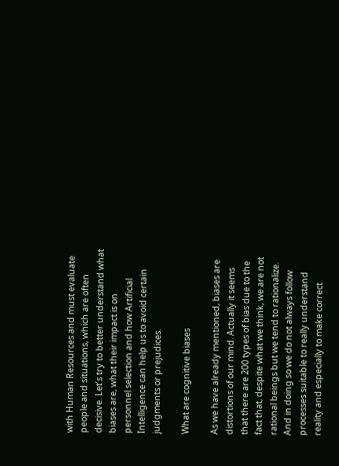with Human Resources and must evaluate people and situations, which are often decisive. Let’s try to better understand what biases are, what their impact is on personnel selection and how Artificial Intelligence can help us to avoid certain judgments or prejudices.

What are cognitive biases

As we have already mentioned, biases are distortions of our mind. Actually it seems that there are 200 types of bias due to the fact that, despite what we think, we are not rational beings but we tend to rationalize. And in doing so we do not always follow processes suitable to really understand reality and especially to make correct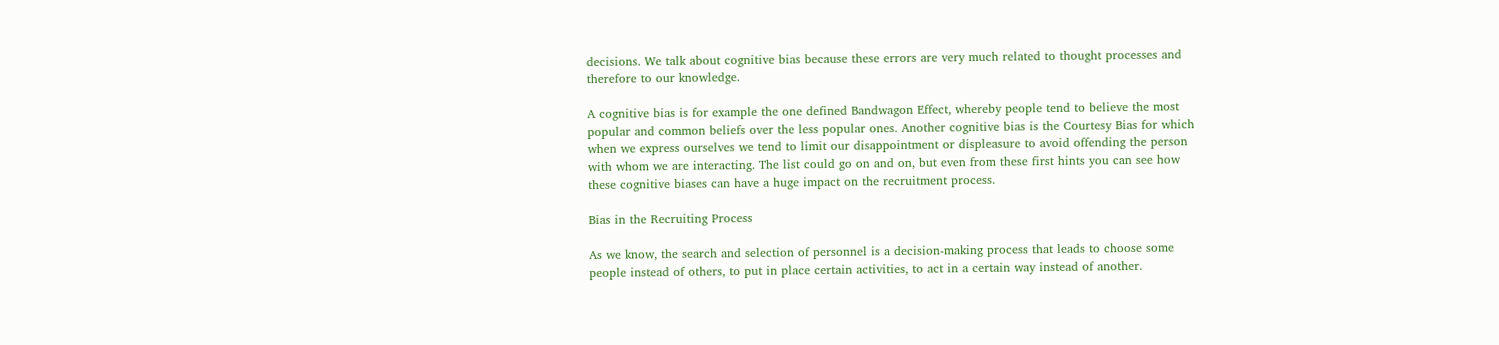decisions. We talk about cognitive bias because these errors are very much related to thought processes and therefore to our knowledge.

A cognitive bias is for example the one defined Bandwagon Effect, whereby people tend to believe the most popular and common beliefs over the less popular ones. Another cognitive bias is the Courtesy Bias for which when we express ourselves we tend to limit our disappointment or displeasure to avoid offending the person with whom we are interacting. The list could go on and on, but even from these first hints you can see how these cognitive biases can have a huge impact on the recruitment process.

Bias in the Recruiting Process

As we know, the search and selection of personnel is a decision-making process that leads to choose some people instead of others, to put in place certain activities, to act in a certain way instead of another.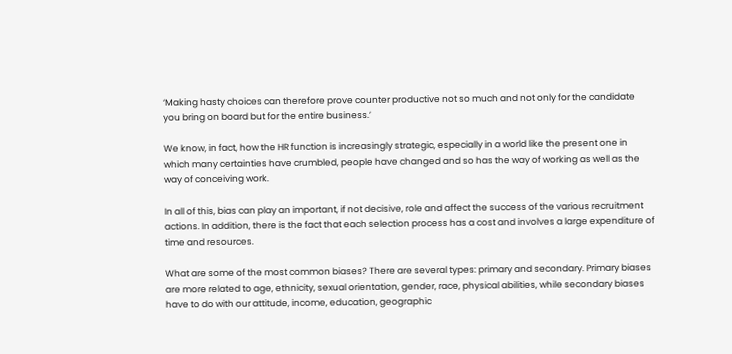‘Making hasty choices can therefore prove counter productive not so much and not only for the candidate you bring on board but for the entire business.’

We know, in fact, how the HR function is increasingly strategic, especially in a world like the present one in which many certainties have crumbled, people have changed and so has the way of working as well as the way of conceiving work.

In all of this, bias can play an important, if not decisive, role and affect the success of the various recruitment actions. In addition, there is the fact that each selection process has a cost and involves a large expenditure of time and resources.

What are some of the most common biases? There are several types: primary and secondary. Primary biases are more related to age, ethnicity, sexual orientation, gender, race, physical abilities, while secondary biases have to do with our attitude, income, education, geographic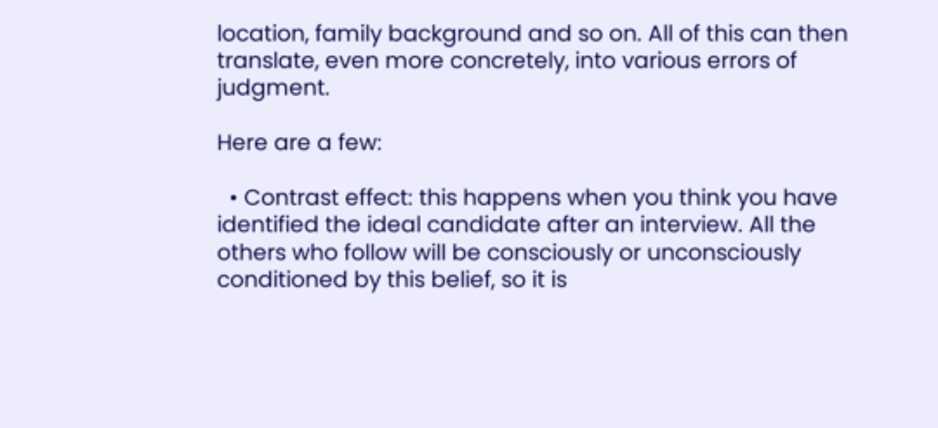location, family background and so on. All of this can then translate, even more concretely, into various errors of judgment.

Here are a few:

  • Contrast effect: this happens when you think you have identified the ideal candidate after an interview. All the others who follow will be consciously or unconsciously conditioned by this belief, so it is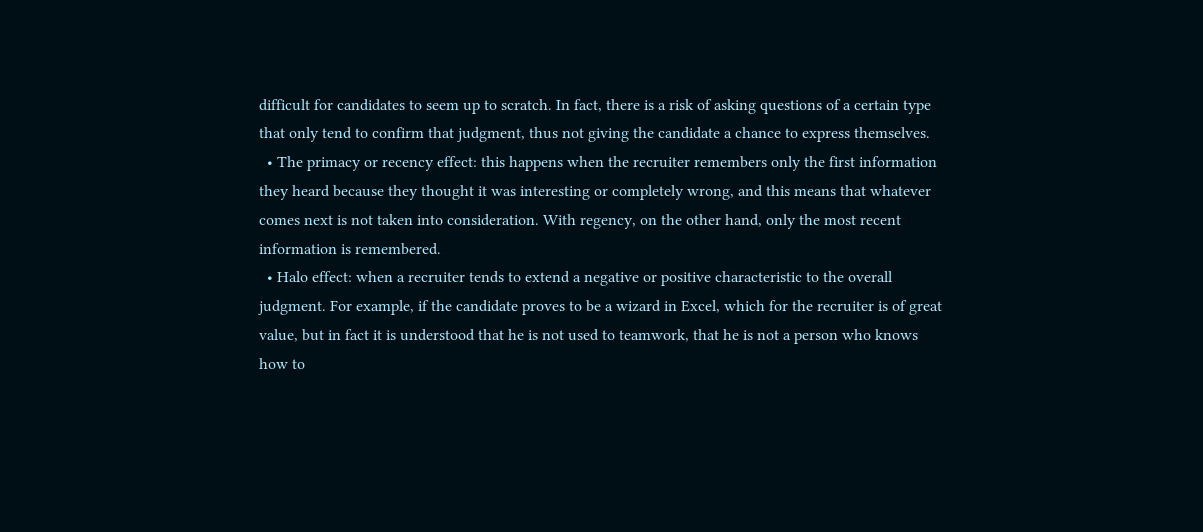difficult for candidates to seem up to scratch. In fact, there is a risk of asking questions of a certain type that only tend to confirm that judgment, thus not giving the candidate a chance to express themselves.
  • The primacy or recency effect: this happens when the recruiter remembers only the first information they heard because they thought it was interesting or completely wrong, and this means that whatever comes next is not taken into consideration. With regency, on the other hand, only the most recent information is remembered.
  • Halo effect: when a recruiter tends to extend a negative or positive characteristic to the overall judgment. For example, if the candidate proves to be a wizard in Excel, which for the recruiter is of great value, but in fact it is understood that he is not used to teamwork, that he is not a person who knows how to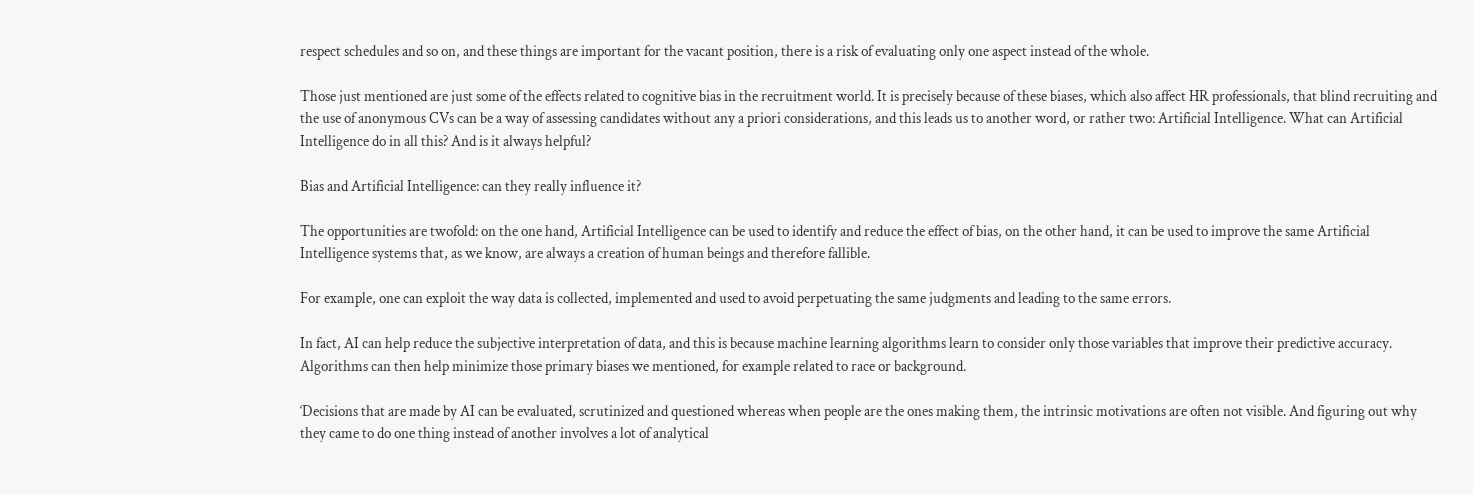respect schedules and so on, and these things are important for the vacant position, there is a risk of evaluating only one aspect instead of the whole.

Those just mentioned are just some of the effects related to cognitive bias in the recruitment world. It is precisely because of these biases, which also affect HR professionals, that blind recruiting and the use of anonymous CVs can be a way of assessing candidates without any a priori considerations, and this leads us to another word, or rather two: Artificial Intelligence. What can Artificial Intelligence do in all this? And is it always helpful?

Bias and Artificial Intelligence: can they really influence it?

The opportunities are twofold: on the one hand, Artificial Intelligence can be used to identify and reduce the effect of bias, on the other hand, it can be used to improve the same Artificial Intelligence systems that, as we know, are always a creation of human beings and therefore fallible.

For example, one can exploit the way data is collected, implemented and used to avoid perpetuating the same judgments and leading to the same errors.

In fact, AI can help reduce the subjective interpretation of data, and this is because machine learning algorithms learn to consider only those variables that improve their predictive accuracy. Algorithms can then help minimize those primary biases we mentioned, for example related to race or background.

‘Decisions that are made by AI can be evaluated, scrutinized and questioned whereas when people are the ones making them, the intrinsic motivations are often not visible. And figuring out why they came to do one thing instead of another involves a lot of analytical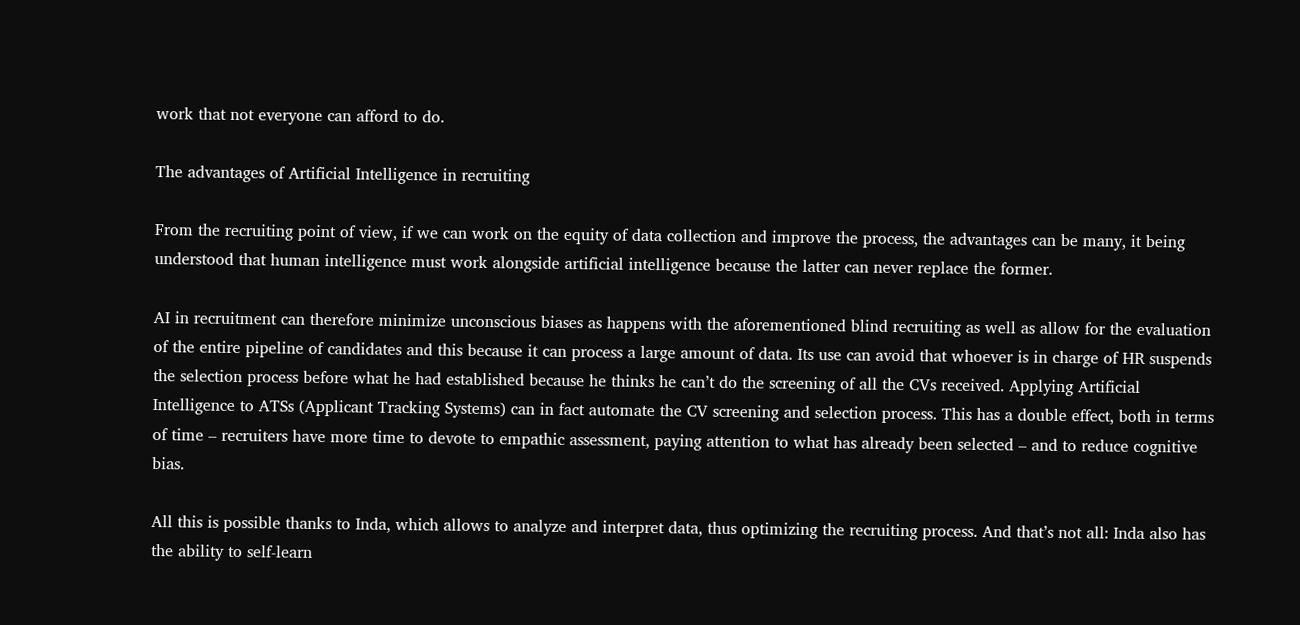work that not everyone can afford to do.

The advantages of Artificial Intelligence in recruiting

From the recruiting point of view, if we can work on the equity of data collection and improve the process, the advantages can be many, it being understood that human intelligence must work alongside artificial intelligence because the latter can never replace the former.

AI in recruitment can therefore minimize unconscious biases as happens with the aforementioned blind recruiting as well as allow for the evaluation of the entire pipeline of candidates and this because it can process a large amount of data. Its use can avoid that whoever is in charge of HR suspends the selection process before what he had established because he thinks he can’t do the screening of all the CVs received. Applying Artificial Intelligence to ATSs (Applicant Tracking Systems) can in fact automate the CV screening and selection process. This has a double effect, both in terms of time – recruiters have more time to devote to empathic assessment, paying attention to what has already been selected – and to reduce cognitive bias.

All this is possible thanks to Inda, which allows to analyze and interpret data, thus optimizing the recruiting process. And that’s not all: Inda also has the ability to self-learn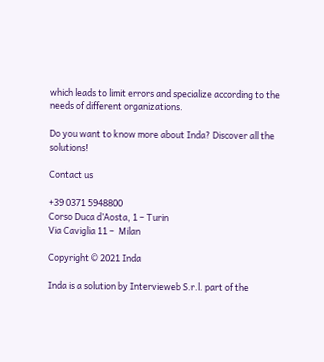which leads to limit errors and specialize according to the needs of different organizations.

Do you want to know more about Inda? Discover all the solutions!

Contact us

+39 0371 5948800
Corso Duca d’Aosta, 1 – Turin
Via Caviglia 11 –  Milan

Copyright © 2021 Inda

Inda is a solution by Intervieweb S.r.l. part of the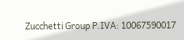Zucchetti Group P.IVA: 10067590017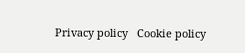Privacy policy   Cookie policy